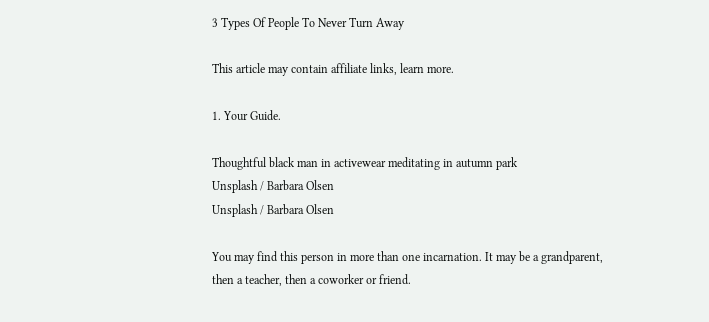3 Types Of People To Never Turn Away

This article may contain affiliate links, learn more.

1. Your Guide.

Thoughtful black man in activewear meditating in autumn park
Unsplash / Barbara Olsen
Unsplash / Barbara Olsen

You may find this person in more than one incarnation. It may be a grandparent, then a teacher, then a coworker or friend.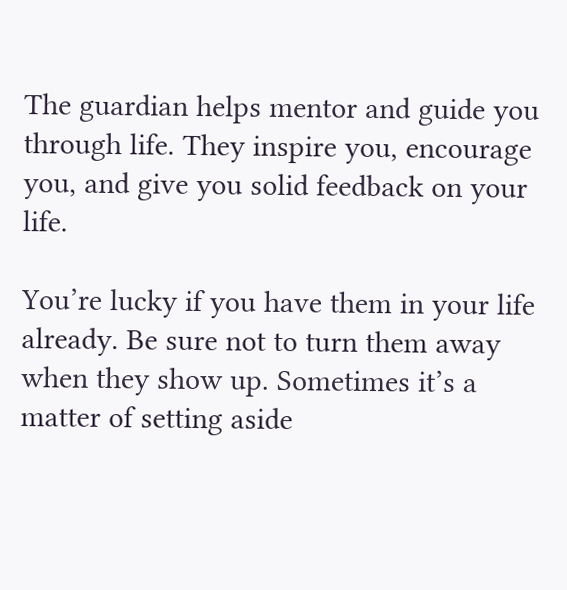The guardian helps mentor and guide you through life. They inspire you, encourage you, and give you solid feedback on your life.

You’re lucky if you have them in your life already. Be sure not to turn them away when they show up. Sometimes it’s a matter of setting aside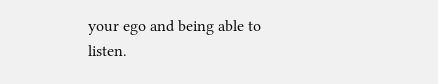your ego and being able to listen.